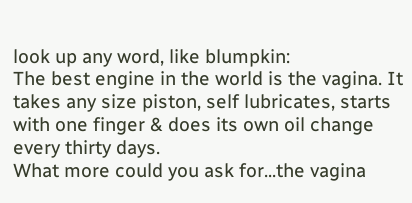look up any word, like blumpkin:
The best engine in the world is the vagina. It takes any size piston, self lubricates, starts with one finger & does its own oil change every thirty days.
What more could you ask for...the vagina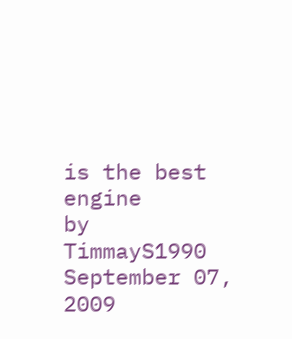is the best engine
by TimmayS1990 September 07, 2009